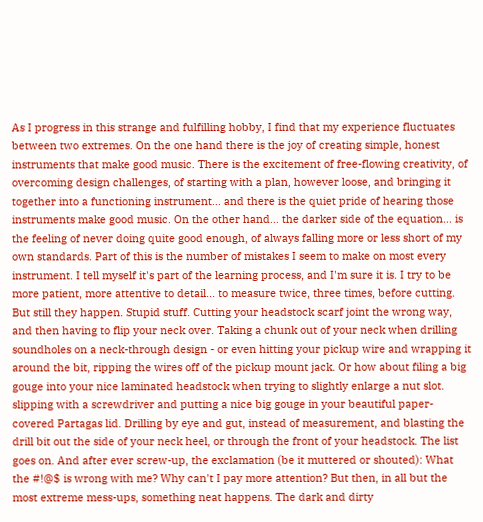As I progress in this strange and fulfilling hobby, I find that my experience fluctuates between two extremes. On the one hand there is the joy of creating simple, honest instruments that make good music. There is the excitement of free-flowing creativity, of overcoming design challenges, of starting with a plan, however loose, and bringing it together into a functioning instrument... and there is the quiet pride of hearing those instruments make good music. On the other hand... the darker side of the equation... is the feeling of never doing quite good enough, of always falling more or less short of my own standards. Part of this is the number of mistakes I seem to make on most every instrument. I tell myself it's part of the learning process, and I'm sure it is. I try to be more patient, more attentive to detail... to measure twice, three times, before cutting. But still they happen. Stupid stuff. Cutting your headstock scarf joint the wrong way, and then having to flip your neck over. Taking a chunk out of your neck when drilling soundholes on a neck-through design - or even hitting your pickup wire and wrapping it around the bit, ripping the wires off of the pickup mount jack. Or how about filing a big gouge into your nice laminated headstock when trying to slightly enlarge a nut slot. slipping with a screwdriver and putting a nice big gouge in your beautiful paper-covered Partagas lid. Drilling by eye and gut, instead of measurement, and blasting the drill bit out the side of your neck heel, or through the front of your headstock. The list goes on. And after ever screw-up, the exclamation (be it muttered or shouted): What the #!@$ is wrong with me? Why can't I pay more attention? But then, in all but the most extreme mess-ups, something neat happens. The dark and dirty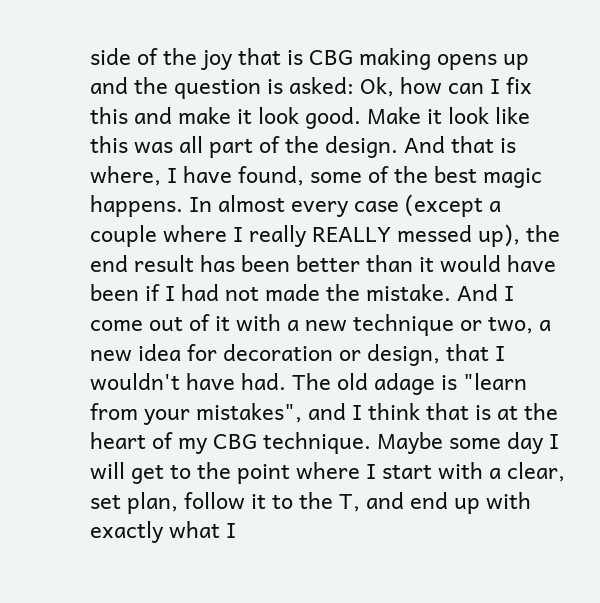side of the joy that is CBG making opens up and the question is asked: Ok, how can I fix this and make it look good. Make it look like this was all part of the design. And that is where, I have found, some of the best magic happens. In almost every case (except a couple where I really REALLY messed up), the end result has been better than it would have been if I had not made the mistake. And I come out of it with a new technique or two, a new idea for decoration or design, that I wouldn't have had. The old adage is "learn from your mistakes", and I think that is at the heart of my CBG technique. Maybe some day I will get to the point where I start with a clear, set plan, follow it to the T, and end up with exactly what I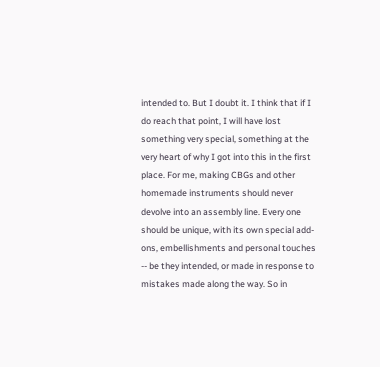intended to. But I doubt it. I think that if I do reach that point, I will have lost something very special, something at the very heart of why I got into this in the first place. For me, making CBGs and other homemade instruments should never devolve into an assembly line. Every one should be unique, with its own special add-ons, embellishments and personal touches -- be they intended, or made in response to mistakes made along the way. So in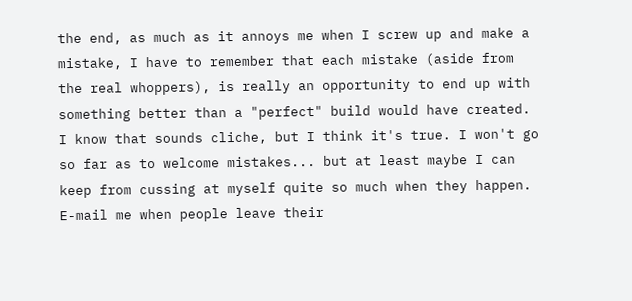the end, as much as it annoys me when I screw up and make a mistake, I have to remember that each mistake (aside from the real whoppers), is really an opportunity to end up with something better than a "perfect" build would have created. I know that sounds cliche, but I think it's true. I won't go so far as to welcome mistakes... but at least maybe I can keep from cussing at myself quite so much when they happen.
E-mail me when people leave their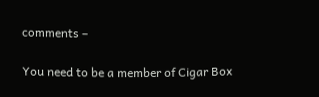comments –

You need to be a member of Cigar Box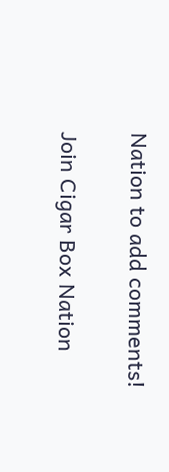Nation to add comments!

Join Cigar Box Nation